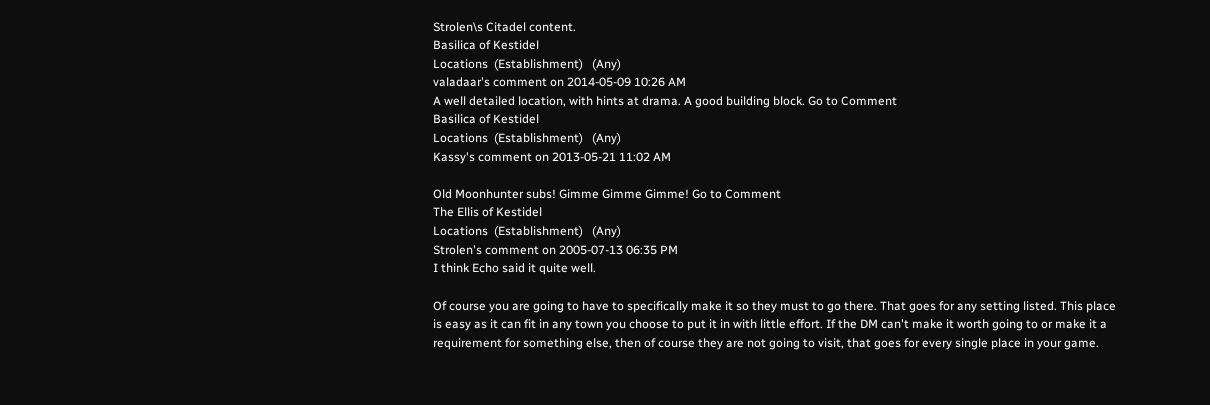Strolen\s Citadel content.
Basilica of Kestidel
Locations  (Establishment)   (Any)
valadaar's comment on 2014-05-09 10:26 AM
A well detailed location, with hints at drama. A good building block. Go to Comment
Basilica of Kestidel
Locations  (Establishment)   (Any)
Kassy's comment on 2013-05-21 11:02 AM

Old Moonhunter subs! Gimme Gimme Gimme! Go to Comment
The Ellis of Kestidel
Locations  (Establishment)   (Any)
Strolen's comment on 2005-07-13 06:35 PM
I think Echo said it quite well.

Of course you are going to have to specifically make it so they must to go there. That goes for any setting listed. This place is easy as it can fit in any town you choose to put it in with little effort. If the DM can't make it worth going to or make it a requirement for something else, then of course they are not going to visit, that goes for every single place in your game.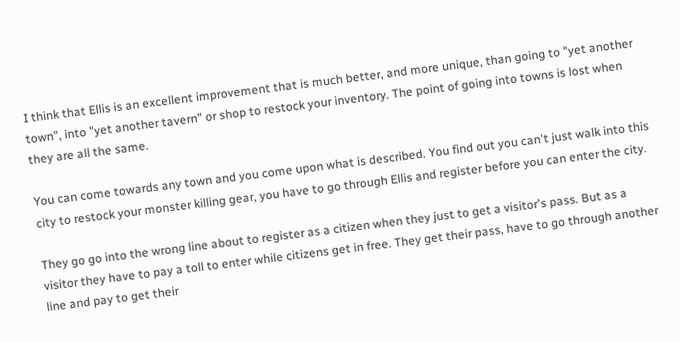I think that Ellis is an excellent improvement that is much better, and more unique, than going to "yet another town", into "yet another tavern" or shop to restock your inventory. The point of going into towns is lost when they are all the same.

You can come towards any town and you come upon what is described. You find out you can't just walk into this city to restock your monster killing gear, you have to go through Ellis and register before you can enter the city.

They go go into the wrong line about to register as a citizen when they just to get a visitor's pass. But as a visitor they have to pay a toll to enter while citizens get in free. They get their pass, have to go through another line and pay to get their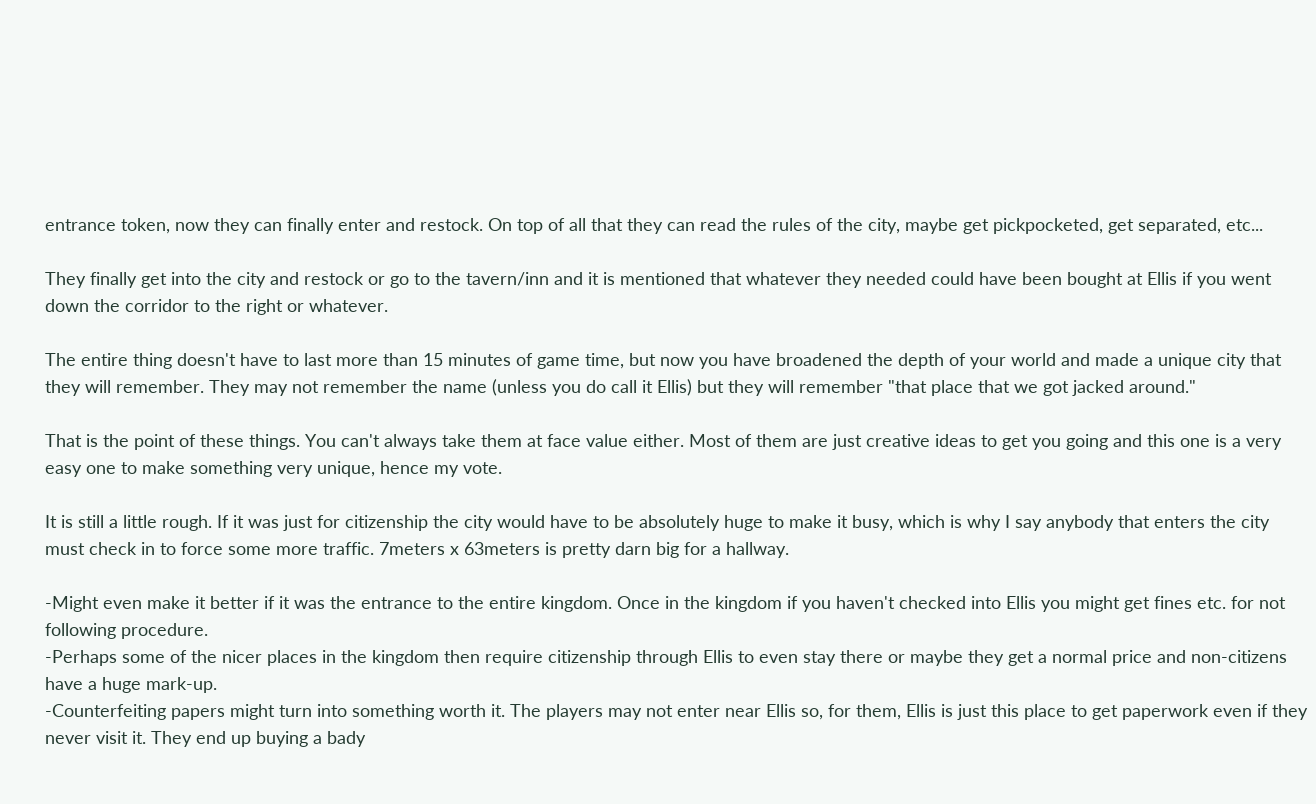entrance token, now they can finally enter and restock. On top of all that they can read the rules of the city, maybe get pickpocketed, get separated, etc...

They finally get into the city and restock or go to the tavern/inn and it is mentioned that whatever they needed could have been bought at Ellis if you went down the corridor to the right or whatever.

The entire thing doesn't have to last more than 15 minutes of game time, but now you have broadened the depth of your world and made a unique city that they will remember. They may not remember the name (unless you do call it Ellis) but they will remember "that place that we got jacked around."

That is the point of these things. You can't always take them at face value either. Most of them are just creative ideas to get you going and this one is a very easy one to make something very unique, hence my vote.

It is still a little rough. If it was just for citizenship the city would have to be absolutely huge to make it busy, which is why I say anybody that enters the city must check in to force some more traffic. 7meters x 63meters is pretty darn big for a hallway.

-Might even make it better if it was the entrance to the entire kingdom. Once in the kingdom if you haven't checked into Ellis you might get fines etc. for not following procedure.
-Perhaps some of the nicer places in the kingdom then require citizenship through Ellis to even stay there or maybe they get a normal price and non-citizens have a huge mark-up.
-Counterfeiting papers might turn into something worth it. The players may not enter near Ellis so, for them, Ellis is just this place to get paperwork even if they never visit it. They end up buying a bady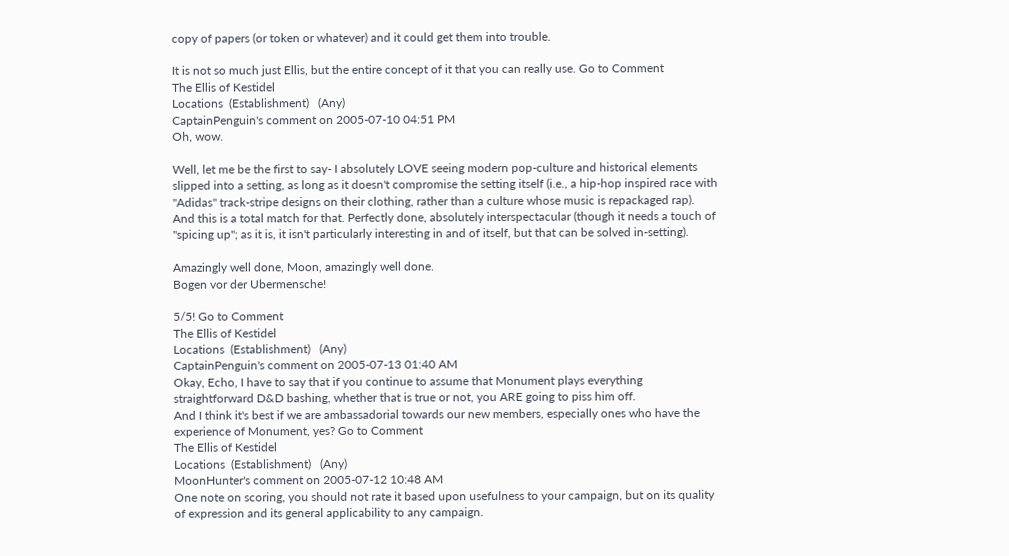copy of papers (or token or whatever) and it could get them into trouble.

It is not so much just Ellis, but the entire concept of it that you can really use. Go to Comment
The Ellis of Kestidel
Locations  (Establishment)   (Any)
CaptainPenguin's comment on 2005-07-10 04:51 PM
Oh, wow.

Well, let me be the first to say- I absolutely LOVE seeing modern pop-culture and historical elements slipped into a setting, as long as it doesn't compromise the setting itself (i.e., a hip-hop inspired race with "Adidas" track-stripe designs on their clothing, rather than a culture whose music is repackaged rap).
And this is a total match for that. Perfectly done, absolutely interspectacular (though it needs a touch of "spicing up"; as it is, it isn't particularly interesting in and of itself, but that can be solved in-setting).

Amazingly well done, Moon, amazingly well done.
Bogen vor der Ubermensche!

5/5! Go to Comment
The Ellis of Kestidel
Locations  (Establishment)   (Any)
CaptainPenguin's comment on 2005-07-13 01:40 AM
Okay, Echo, I have to say that if you continue to assume that Monument plays everything straightforward D&D bashing, whether that is true or not, you ARE going to piss him off.
And I think it's best if we are ambassadorial towards our new members, especially ones who have the experience of Monument, yes? Go to Comment
The Ellis of Kestidel
Locations  (Establishment)   (Any)
MoonHunter's comment on 2005-07-12 10:48 AM
One note on scoring, you should not rate it based upon usefulness to your campaign, but on its quality of expression and its general applicability to any campaign.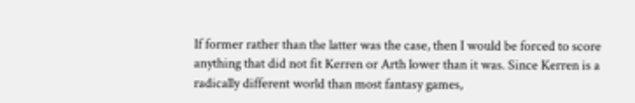If former rather than the latter was the case, then I would be forced to score anything that did not fit Kerren or Arth lower than it was. Since Kerren is a radically different world than most fantasy games,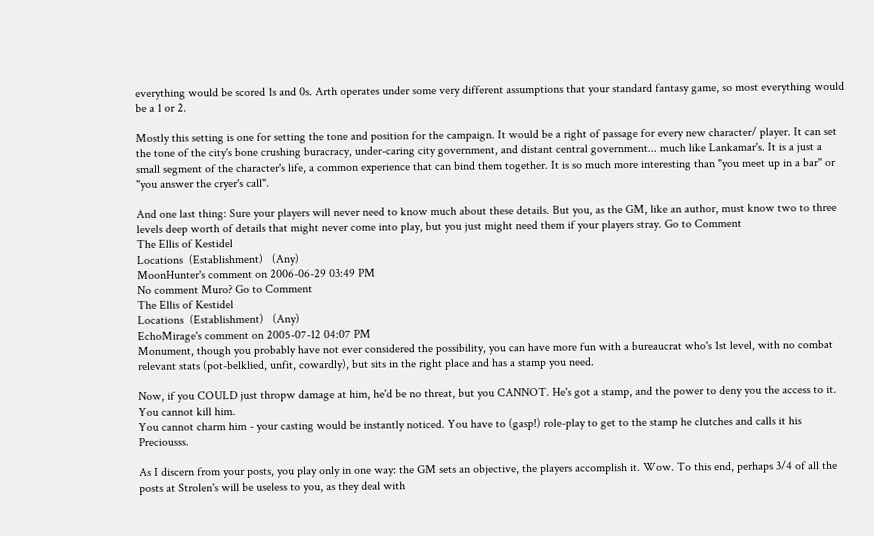everything would be scored 1s and 0s. Arth operates under some very different assumptions that your standard fantasy game, so most everything would be a 1 or 2.

Mostly this setting is one for setting the tone and position for the campaign. It would be a right of passage for every new character/ player. It can set the tone of the city's bone crushing buracracy, under-caring city government, and distant central government... much like Lankamar's. It is a just a small segment of the character's life, a common experience that can bind them together. It is so much more interesting than "you meet up in a bar" or "you answer the cryer's call".

And one last thing: Sure your players will never need to know much about these details. But you, as the GM, like an author, must know two to three levels deep worth of details that might never come into play, but you just might need them if your players stray. Go to Comment
The Ellis of Kestidel
Locations  (Establishment)   (Any)
MoonHunter's comment on 2006-06-29 03:49 PM
No comment Muro? Go to Comment
The Ellis of Kestidel
Locations  (Establishment)   (Any)
EchoMirage's comment on 2005-07-12 04:07 PM
Monument, though you probably have not ever considered the possibility, you can have more fun with a bureaucrat who's 1st level, with no combat relevant stats (pot-belklied, unfit, cowardly), but sits in the right place and has a stamp you need.

Now, if you COULD just thropw damage at him, he'd be no threat, but you CANNOT. He's got a stamp, and the power to deny you the access to it.
You cannot kill him.
You cannot charm him - your casting would be instantly noticed. You have to (gasp!) role-play to get to the stamp he clutches and calls it his Preciousss.

As I discern from your posts, you play only in one way: the GM sets an objective, the players accomplish it. Wow. To this end, perhaps 3/4 of all the posts at Strolen's will be useless to you, as they deal with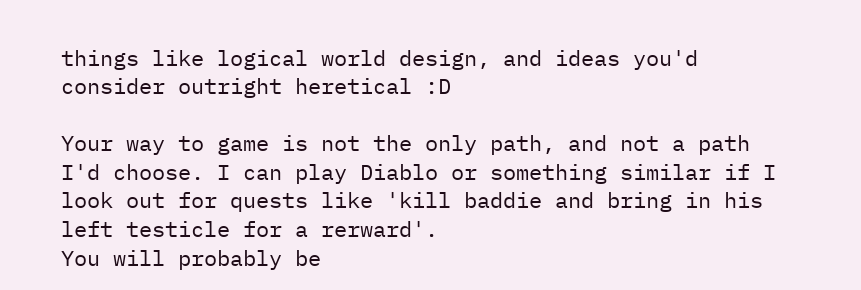things like logical world design, and ideas you'd consider outright heretical :D

Your way to game is not the only path, and not a path I'd choose. I can play Diablo or something similar if I look out for quests like 'kill baddie and bring in his left testicle for a rerward'.
You will probably be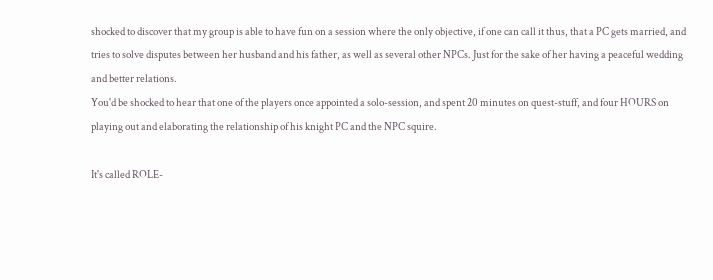shocked to discover that my group is able to have fun on a session where the only objective, if one can call it thus, that a PC gets married, and tries to solve disputes between her husband and his father, as well as several other NPCs. Just for the sake of her having a peaceful wedding and better relations.
You'd be shocked to hear that one of the players once appointed a solo-session, and spent 20 minutes on quest-stuff, and four HOURS on playing out and elaborating the relationship of his knight PC and the NPC squire.

It's called ROLE-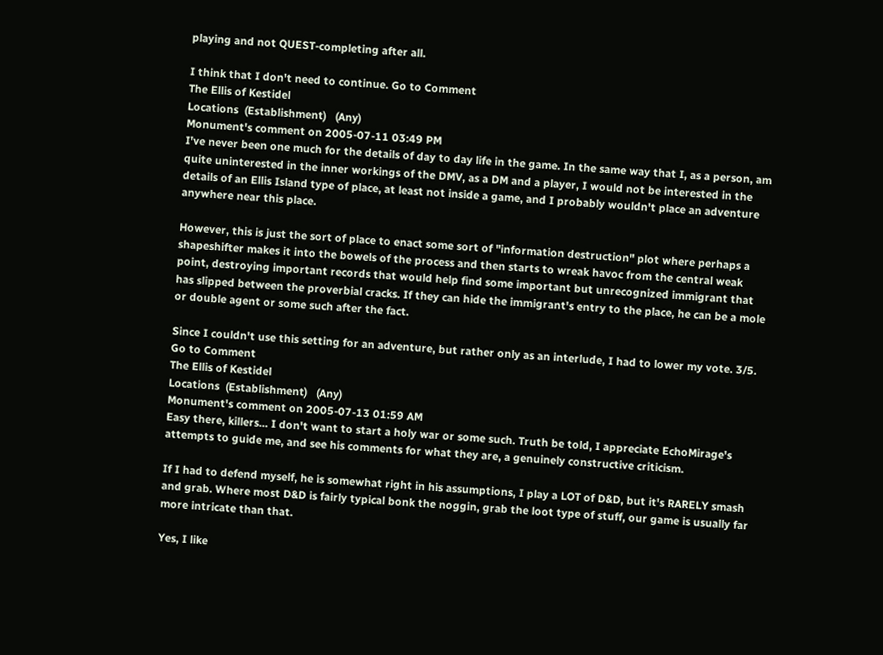playing and not QUEST-completing after all.

I think that I don't need to continue. Go to Comment
The Ellis of Kestidel
Locations  (Establishment)   (Any)
Monument's comment on 2005-07-11 03:49 PM
I've never been one much for the details of day to day life in the game. In the same way that I, as a person, am quite uninterested in the inner workings of the DMV, as a DM and a player, I would not be interested in the details of an Ellis Island type of place, at least not inside a game, and I probably wouldn't place an adventure anywhere near this place.

However, this is just the sort of place to enact some sort of "information destruction" plot where perhaps a shapeshifter makes it into the bowels of the process and then starts to wreak havoc from the central weak point, destroying important records that would help find some important but unrecognized immigrant that has slipped between the proverbial cracks. If they can hide the immigrant's entry to the place, he can be a mole or double agent or some such after the fact.

Since I couldn't use this setting for an adventure, but rather only as an interlude, I had to lower my vote. 3/5. Go to Comment
The Ellis of Kestidel
Locations  (Establishment)   (Any)
Monument's comment on 2005-07-13 01:59 AM
Easy there, killers... I don't want to start a holy war or some such. Truth be told, I appreciate EchoMirage's attempts to guide me, and see his comments for what they are, a genuinely constructive criticism.

If I had to defend myself, he is somewhat right in his assumptions, I play a LOT of D&D, but it's RARELY smash and grab. Where most D&D is fairly typical bonk the noggin, grab the loot type of stuff, our game is usually far more intricate than that.

Yes, I like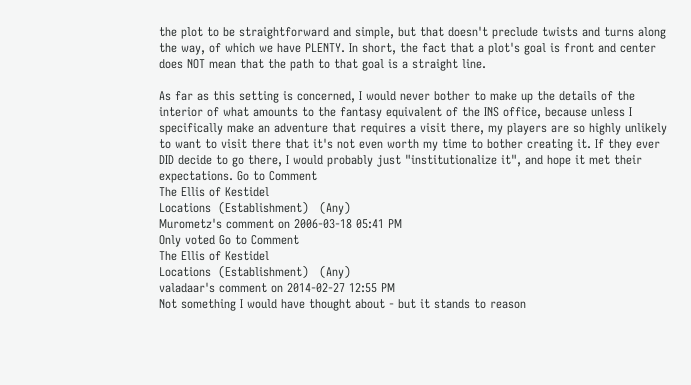the plot to be straightforward and simple, but that doesn't preclude twists and turns along the way, of which we have PLENTY. In short, the fact that a plot's goal is front and center does NOT mean that the path to that goal is a straight line.

As far as this setting is concerned, I would never bother to make up the details of the interior of what amounts to the fantasy equivalent of the INS office, because unless I specifically make an adventure that requires a visit there, my players are so highly unlikely to want to visit there that it's not even worth my time to bother creating it. If they ever DID decide to go there, I would probably just "institutionalize it", and hope it met their expectations. Go to Comment
The Ellis of Kestidel
Locations  (Establishment)   (Any)
Murometz's comment on 2006-03-18 05:41 PM
Only voted Go to Comment
The Ellis of Kestidel
Locations  (Establishment)   (Any)
valadaar's comment on 2014-02-27 12:55 PM
Not something I would have thought about - but it stands to reason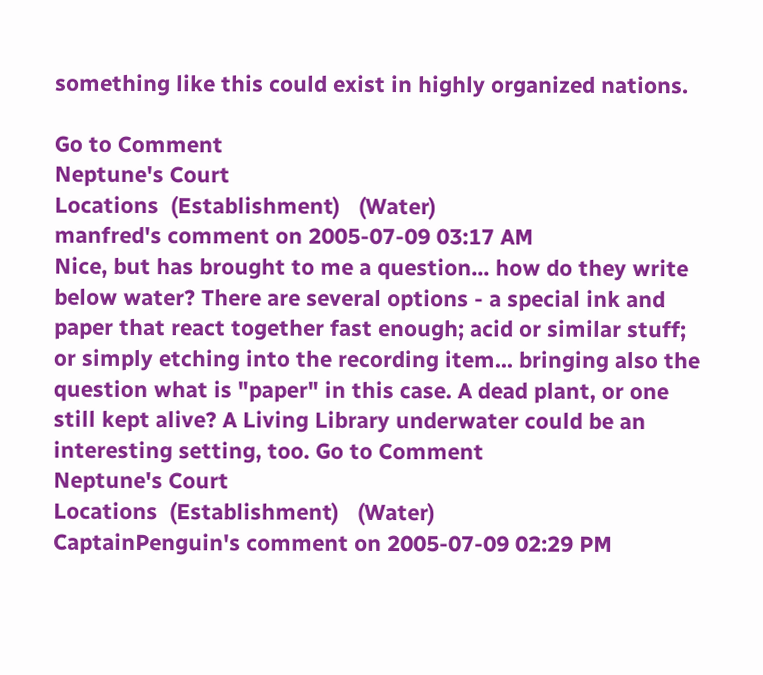something like this could exist in highly organized nations.

Go to Comment
Neptune's Court
Locations  (Establishment)   (Water)
manfred's comment on 2005-07-09 03:17 AM
Nice, but has brought to me a question... how do they write below water? There are several options - a special ink and paper that react together fast enough; acid or similar stuff; or simply etching into the recording item... bringing also the question what is "paper" in this case. A dead plant, or one still kept alive? A Living Library underwater could be an interesting setting, too. Go to Comment
Neptune's Court
Locations  (Establishment)   (Water)
CaptainPenguin's comment on 2005-07-09 02:29 PM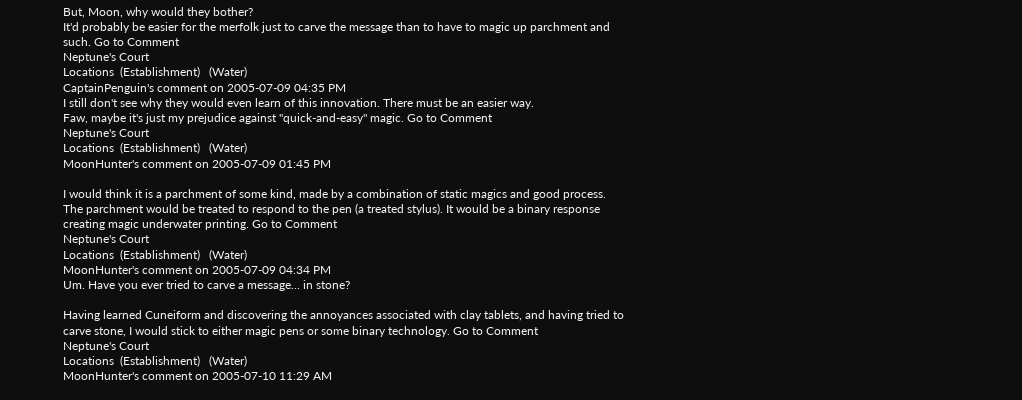But, Moon, why would they bother?
It'd probably be easier for the merfolk just to carve the message than to have to magic up parchment and such. Go to Comment
Neptune's Court
Locations  (Establishment)   (Water)
CaptainPenguin's comment on 2005-07-09 04:35 PM
I still don't see why they would even learn of this innovation. There must be an easier way.
Faw, maybe it's just my prejudice against "quick-and-easy" magic. Go to Comment
Neptune's Court
Locations  (Establishment)   (Water)
MoonHunter's comment on 2005-07-09 01:45 PM

I would think it is a parchment of some kind, made by a combination of static magics and good process. The parchment would be treated to respond to the pen (a treated stylus). It would be a binary response creating magic underwater printing. Go to Comment
Neptune's Court
Locations  (Establishment)   (Water)
MoonHunter's comment on 2005-07-09 04:34 PM
Um. Have you ever tried to carve a message... in stone?

Having learned Cuneiform and discovering the annoyances associated with clay tablets, and having tried to carve stone, I would stick to either magic pens or some binary technology. Go to Comment
Neptune's Court
Locations  (Establishment)   (Water)
MoonHunter's comment on 2005-07-10 11:29 AM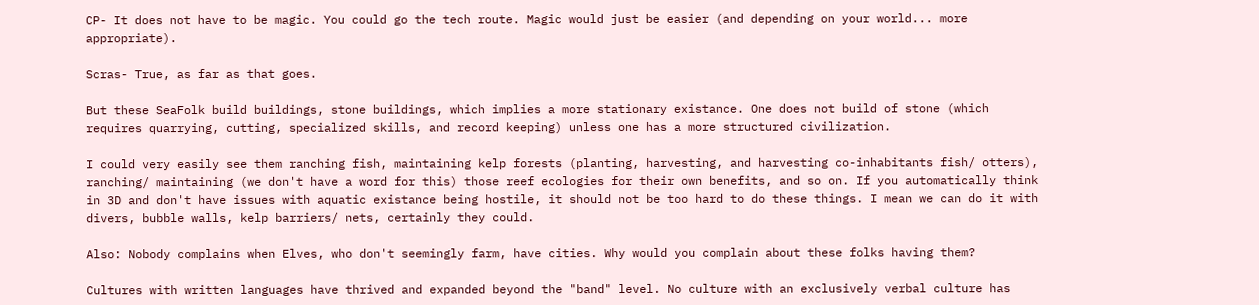CP- It does not have to be magic. You could go the tech route. Magic would just be easier (and depending on your world... more appropriate).

Scras- True, as far as that goes.

But these SeaFolk build buildings, stone buildings, which implies a more stationary existance. One does not build of stone (which requires quarrying, cutting, specialized skills, and record keeping) unless one has a more structured civilization.

I could very easily see them ranching fish, maintaining kelp forests (planting, harvesting, and harvesting co-inhabitants fish/ otters), ranching/ maintaining (we don't have a word for this) those reef ecologies for their own benefits, and so on. If you automatically think in 3D and don't have issues with aquatic existance being hostile, it should not be too hard to do these things. I mean we can do it with divers, bubble walls, kelp barriers/ nets, certainly they could.

Also: Nobody complains when Elves, who don't seemingly farm, have cities. Why would you complain about these folks having them?

Cultures with written languages have thrived and expanded beyond the "band" level. No culture with an exclusively verbal culture has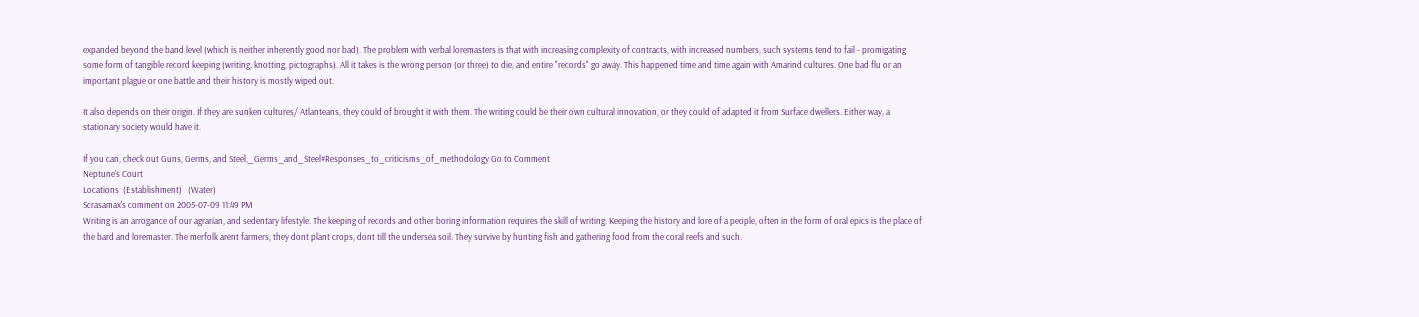expanded beyond the band level (which is neither inherently good nor bad). The problem with verbal loremasters is that with increasing complexity of contracts, with increased numbers, such systems tend to fail - promigating some form of tangible record keeping (writing, knotting, pictographs). All it takes is the wrong person (or three) to die, and entire "records" go away. This happened time and time again with Amarind cultures. One bad flu or an important plague or one battle and their history is mostly wiped out.

It also depends on their origin. If they are sunken cultures/ Atlanteans, they could of brought it with them. The writing could be their own cultural innovation, or they could of adapted it from Surface dwellers. Either way, a stationary society would have it.

If you can, check out Guns, Germs, and Steel,_Germs_and_Steel#Responses_to_criticisms_of_methodology Go to Comment
Neptune's Court
Locations  (Establishment)   (Water)
Scrasamax's comment on 2005-07-09 11:49 PM
Writing is an arrogance of our agrarian, and sedentary lifestyle. The keeping of records and other boring information requires the skill of writing. Keeping the history and lore of a people, often in the form of oral epics is the place of the bard and loremaster. The merfolk arent farmers, they dont plant crops, dont till the undersea soil. They survive by hunting fish and gathering food from the coral reefs and such.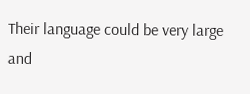Their language could be very large and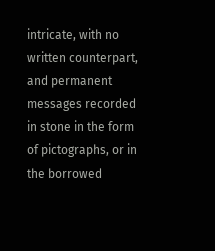intricate, with no written counterpart, and permanent messages recorded in stone in the form of pictographs, or in the borrowed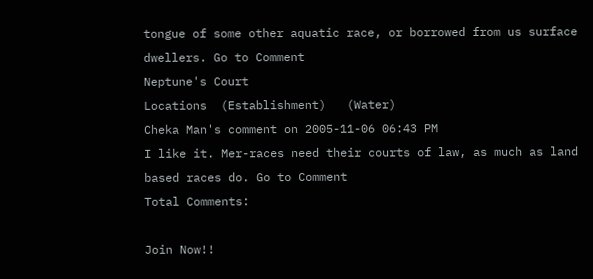tongue of some other aquatic race, or borrowed from us surface dwellers. Go to Comment
Neptune's Court
Locations  (Establishment)   (Water)
Cheka Man's comment on 2005-11-06 06:43 PM
I like it. Mer-races need their courts of law, as much as land based races do. Go to Comment
Total Comments:

Join Now!!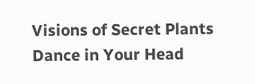Visions of Secret Plants Dance in Your Head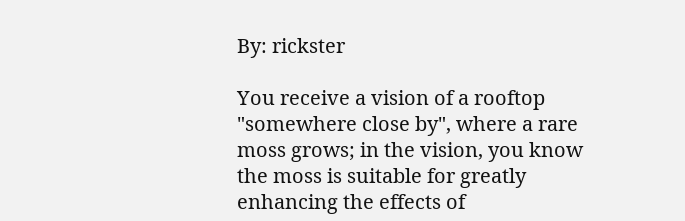By: rickster

You receive a vision of a rooftop "somewhere close by", where a rare moss grows; in the vision, you know the moss is suitable for greatly enhancing the effects of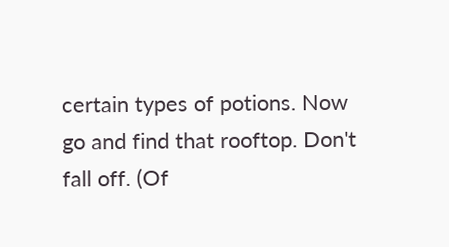certain types of potions. Now go and find that rooftop. Don't fall off. (Of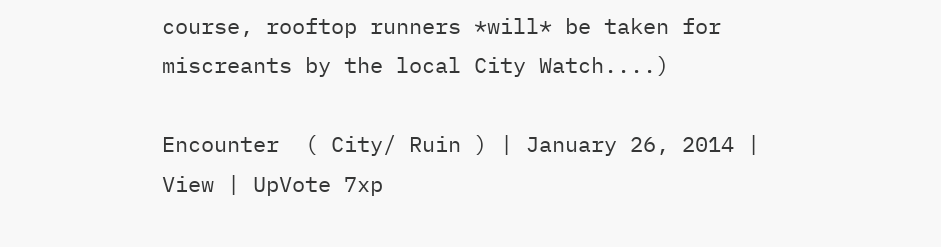course, rooftop runners *will* be taken for miscreants by the local City Watch....)

Encounter  ( City/ Ruin ) | January 26, 2014 | View | UpVote 7xp